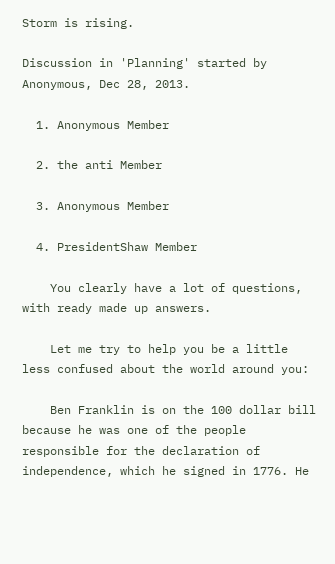Storm is rising.

Discussion in 'Planning' started by Anonymous, Dec 28, 2013.

  1. Anonymous Member

  2. the anti Member

  3. Anonymous Member

  4. PresidentShaw Member

    You clearly have a lot of questions, with ready made up answers.

    Let me try to help you be a little less confused about the world around you:

    Ben Franklin is on the 100 dollar bill because he was one of the people responsible for the declaration of independence, which he signed in 1776. He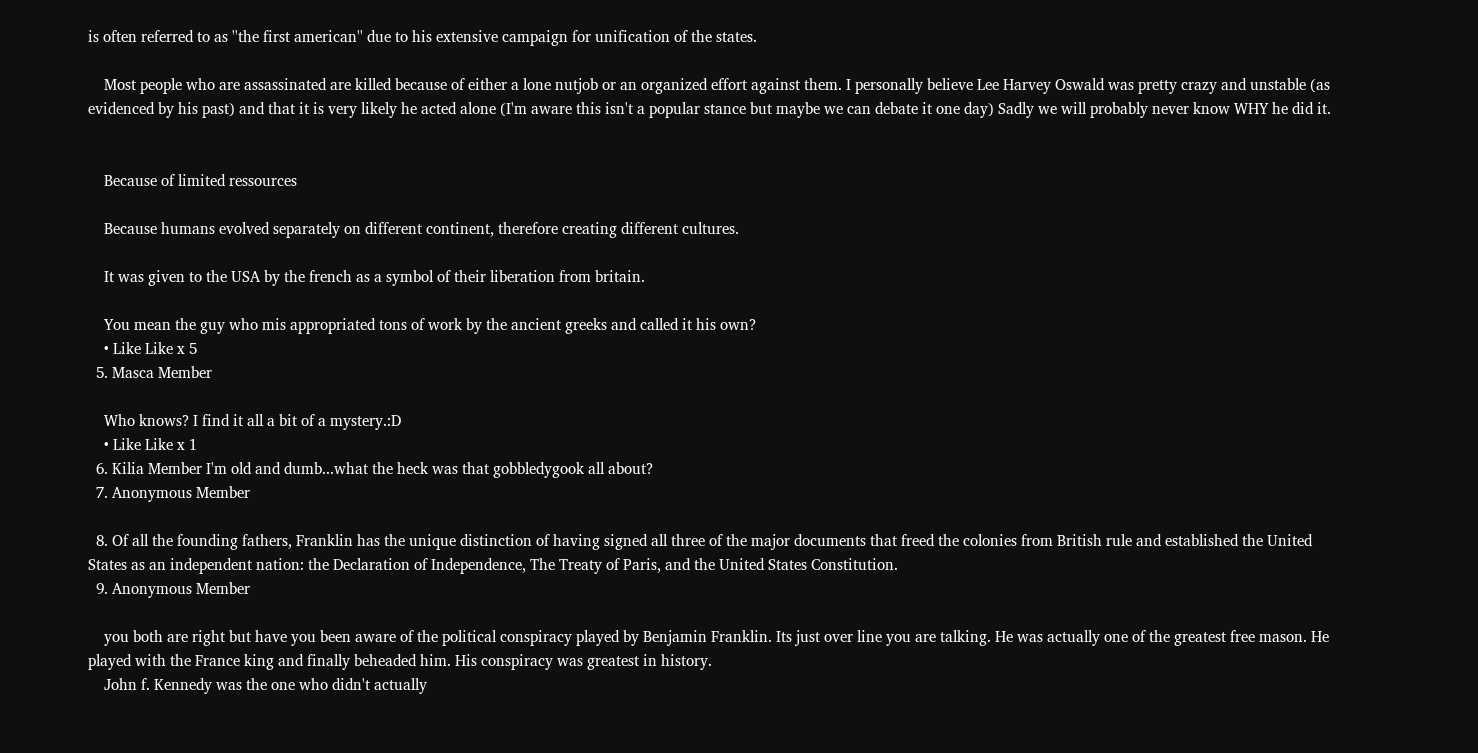is often referred to as ''the first american'' due to his extensive campaign for unification of the states.

    Most people who are assassinated are killed because of either a lone nutjob or an organized effort against them. I personally believe Lee Harvey Oswald was pretty crazy and unstable (as evidenced by his past) and that it is very likely he acted alone (I'm aware this isn't a popular stance but maybe we can debate it one day) Sadly we will probably never know WHY he did it.


    Because of limited ressources

    Because humans evolved separately on different continent, therefore creating different cultures.

    It was given to the USA by the french as a symbol of their liberation from britain.

    You mean the guy who mis appropriated tons of work by the ancient greeks and called it his own?
    • Like Like x 5
  5. Masca Member

    Who knows? I find it all a bit of a mystery.:D
    • Like Like x 1
  6. Kilia Member I'm old and dumb...what the heck was that gobbledygook all about?
  7. Anonymous Member

  8. Of all the founding fathers, Franklin has the unique distinction of having signed all three of the major documents that freed the colonies from British rule and established the United States as an independent nation: the Declaration of Independence, The Treaty of Paris, and the United States Constitution.
  9. Anonymous Member

    you both are right but have you been aware of the political conspiracy played by Benjamin Franklin. Its just over line you are talking. He was actually one of the greatest free mason. He played with the France king and finally beheaded him. His conspiracy was greatest in history.
    John f. Kennedy was the one who didn't actually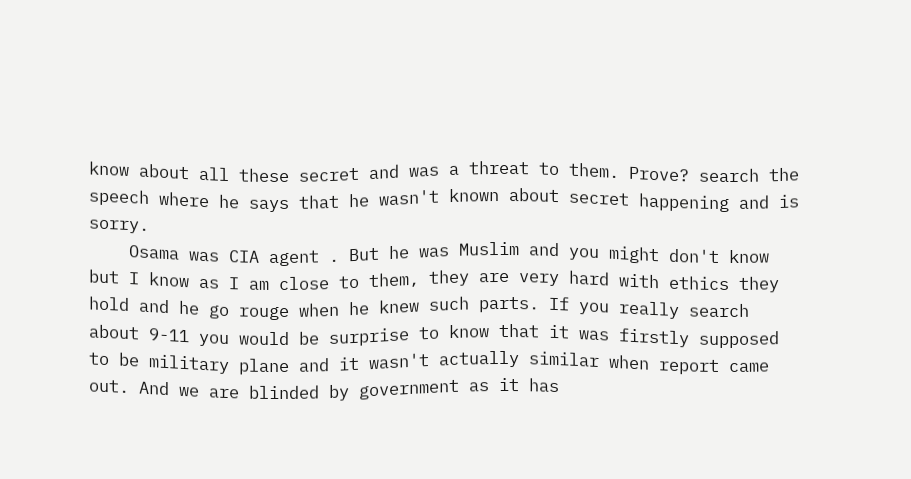know about all these secret and was a threat to them. Prove? search the speech where he says that he wasn't known about secret happening and is sorry.
    Osama was CIA agent . But he was Muslim and you might don't know but I know as I am close to them, they are very hard with ethics they hold and he go rouge when he knew such parts. If you really search about 9-11 you would be surprise to know that it was firstly supposed to be military plane and it wasn't actually similar when report came out. And we are blinded by government as it has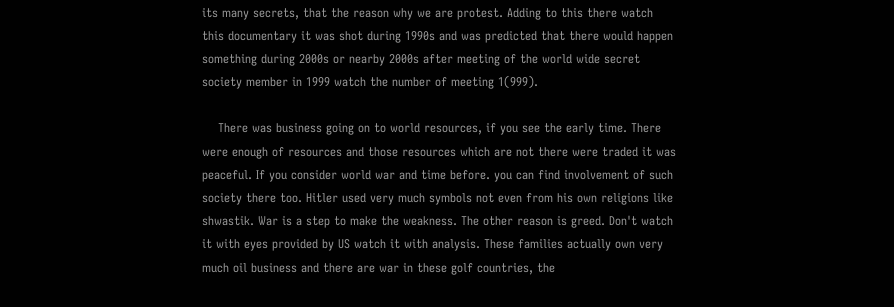its many secrets, that the reason why we are protest. Adding to this there watch this documentary it was shot during 1990s and was predicted that there would happen something during 2000s or nearby 2000s after meeting of the world wide secret society member in 1999 watch the number of meeting 1(999).

    There was business going on to world resources, if you see the early time. There were enough of resources and those resources which are not there were traded it was peaceful. If you consider world war and time before. you can find involvement of such society there too. Hitler used very much symbols not even from his own religions like shwastik. War is a step to make the weakness. The other reason is greed. Don't watch it with eyes provided by US watch it with analysis. These families actually own very much oil business and there are war in these golf countries, the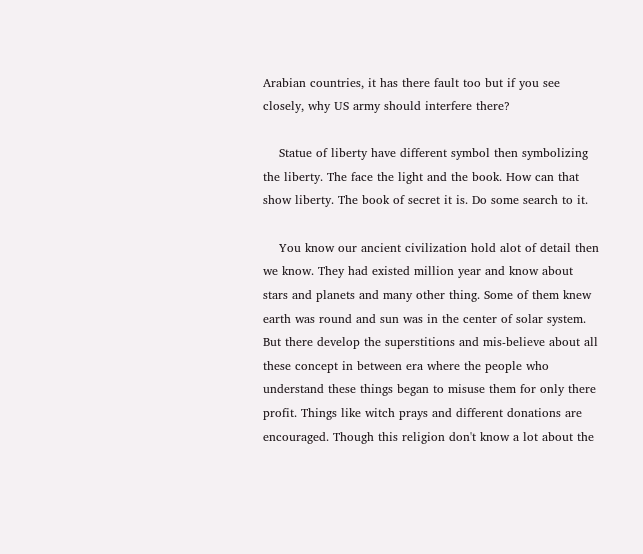Arabian countries, it has there fault too but if you see closely, why US army should interfere there?

    Statue of liberty have different symbol then symbolizing the liberty. The face the light and the book. How can that show liberty. The book of secret it is. Do some search to it.

    You know our ancient civilization hold alot of detail then we know. They had existed million year and know about stars and planets and many other thing. Some of them knew earth was round and sun was in the center of solar system. But there develop the superstitions and mis-believe about all these concept in between era where the people who understand these things began to misuse them for only there profit. Things like witch prays and different donations are encouraged. Though this religion don't know a lot about the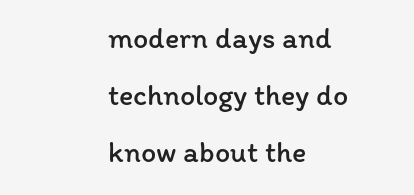modern days and technology they do know about the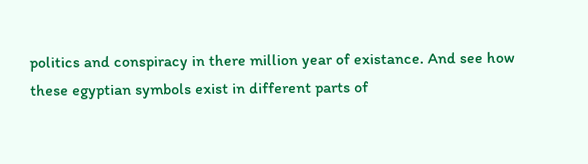politics and conspiracy in there million year of existance. And see how these egyptian symbols exist in different parts of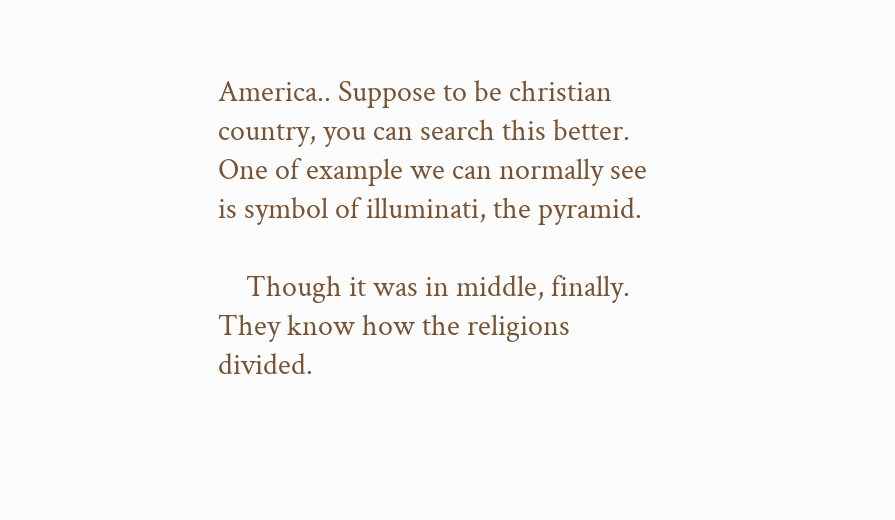America.. Suppose to be christian country, you can search this better. One of example we can normally see is symbol of illuminati, the pyramid.

    Though it was in middle, finally. They know how the religions divided.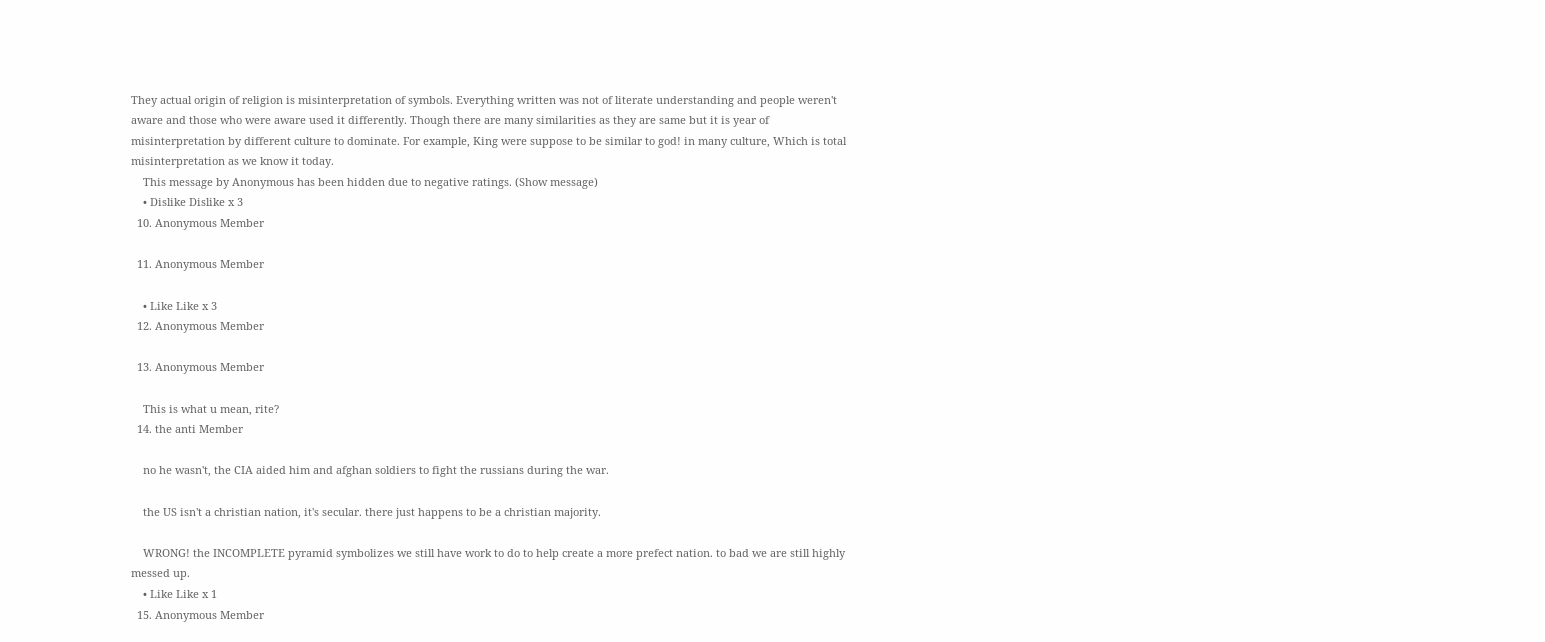They actual origin of religion is misinterpretation of symbols. Everything written was not of literate understanding and people weren't aware and those who were aware used it differently. Though there are many similarities as they are same but it is year of misinterpretation by different culture to dominate. For example, King were suppose to be similar to god! in many culture, Which is total misinterpretation as we know it today.
    This message by Anonymous has been hidden due to negative ratings. (Show message)
    • Dislike Dislike x 3
  10. Anonymous Member

  11. Anonymous Member

    • Like Like x 3
  12. Anonymous Member

  13. Anonymous Member

    This is what u mean, rite?
  14. the anti Member

    no he wasn't, the CIA aided him and afghan soldiers to fight the russians during the war.

    the US isn't a christian nation, it's secular. there just happens to be a christian majority.

    WRONG! the INCOMPLETE pyramid symbolizes we still have work to do to help create a more prefect nation. to bad we are still highly messed up.
    • Like Like x 1
  15. Anonymous Member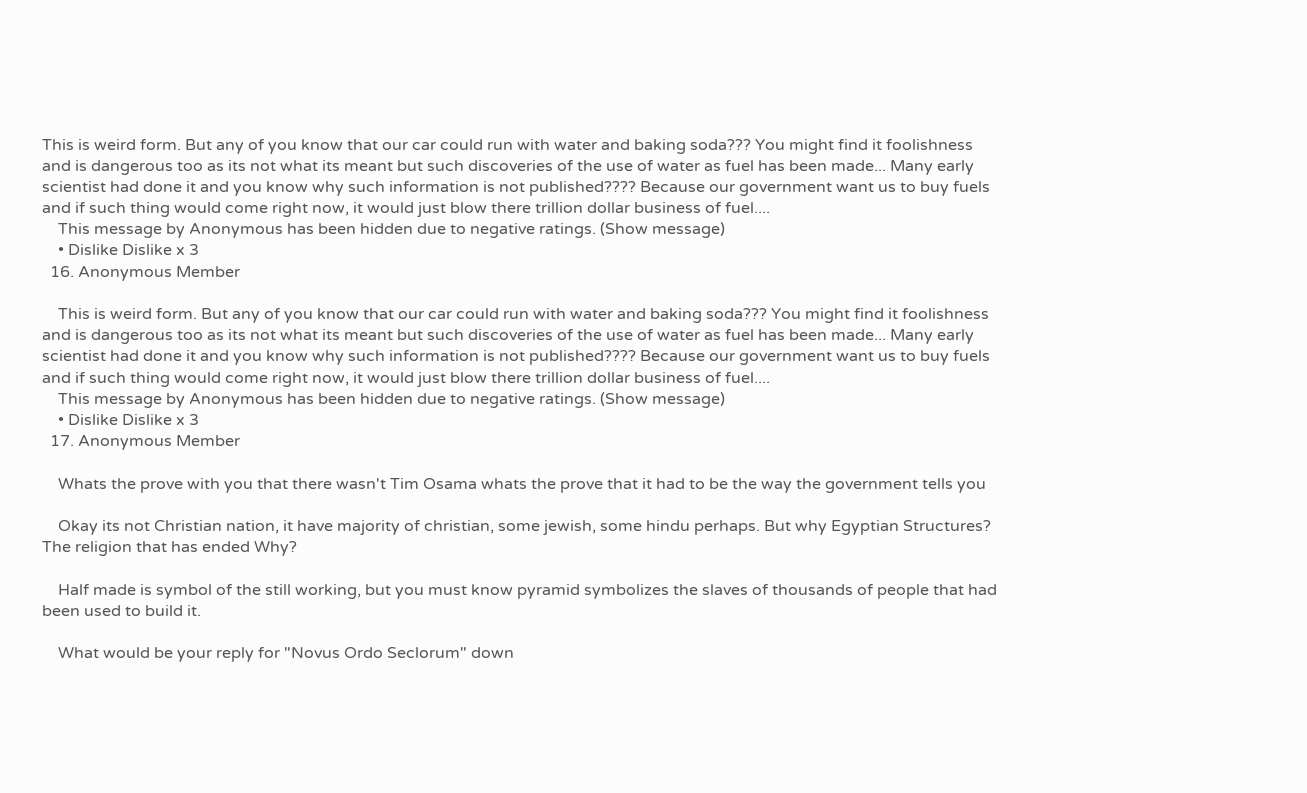This is weird form. But any of you know that our car could run with water and baking soda??? You might find it foolishness and is dangerous too as its not what its meant but such discoveries of the use of water as fuel has been made... Many early scientist had done it and you know why such information is not published???? Because our government want us to buy fuels and if such thing would come right now, it would just blow there trillion dollar business of fuel....
    This message by Anonymous has been hidden due to negative ratings. (Show message)
    • Dislike Dislike x 3
  16. Anonymous Member

    This is weird form. But any of you know that our car could run with water and baking soda??? You might find it foolishness and is dangerous too as its not what its meant but such discoveries of the use of water as fuel has been made... Many early scientist had done it and you know why such information is not published???? Because our government want us to buy fuels and if such thing would come right now, it would just blow there trillion dollar business of fuel....
    This message by Anonymous has been hidden due to negative ratings. (Show message)
    • Dislike Dislike x 3
  17. Anonymous Member

    Whats the prove with you that there wasn't Tim Osama whats the prove that it had to be the way the government tells you

    Okay its not Christian nation, it have majority of christian, some jewish, some hindu perhaps. But why Egyptian Structures? The religion that has ended Why?

    Half made is symbol of the still working, but you must know pyramid symbolizes the slaves of thousands of people that had been used to build it.

    What would be your reply for "Novus Ordo Seclorum" down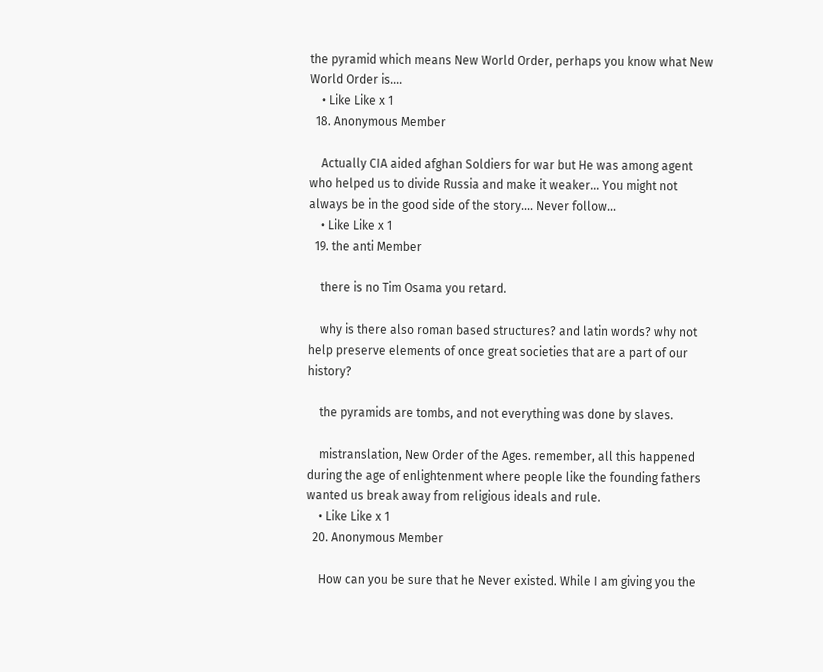the pyramid which means New World Order, perhaps you know what New World Order is....
    • Like Like x 1
  18. Anonymous Member

    Actually CIA aided afghan Soldiers for war but He was among agent who helped us to divide Russia and make it weaker... You might not always be in the good side of the story.... Never follow...
    • Like Like x 1
  19. the anti Member

    there is no Tim Osama you retard.

    why is there also roman based structures? and latin words? why not help preserve elements of once great societies that are a part of our history?

    the pyramids are tombs, and not everything was done by slaves.

    mistranslation, New Order of the Ages. remember, all this happened during the age of enlightenment where people like the founding fathers wanted us break away from religious ideals and rule.
    • Like Like x 1
  20. Anonymous Member

    How can you be sure that he Never existed. While I am giving you the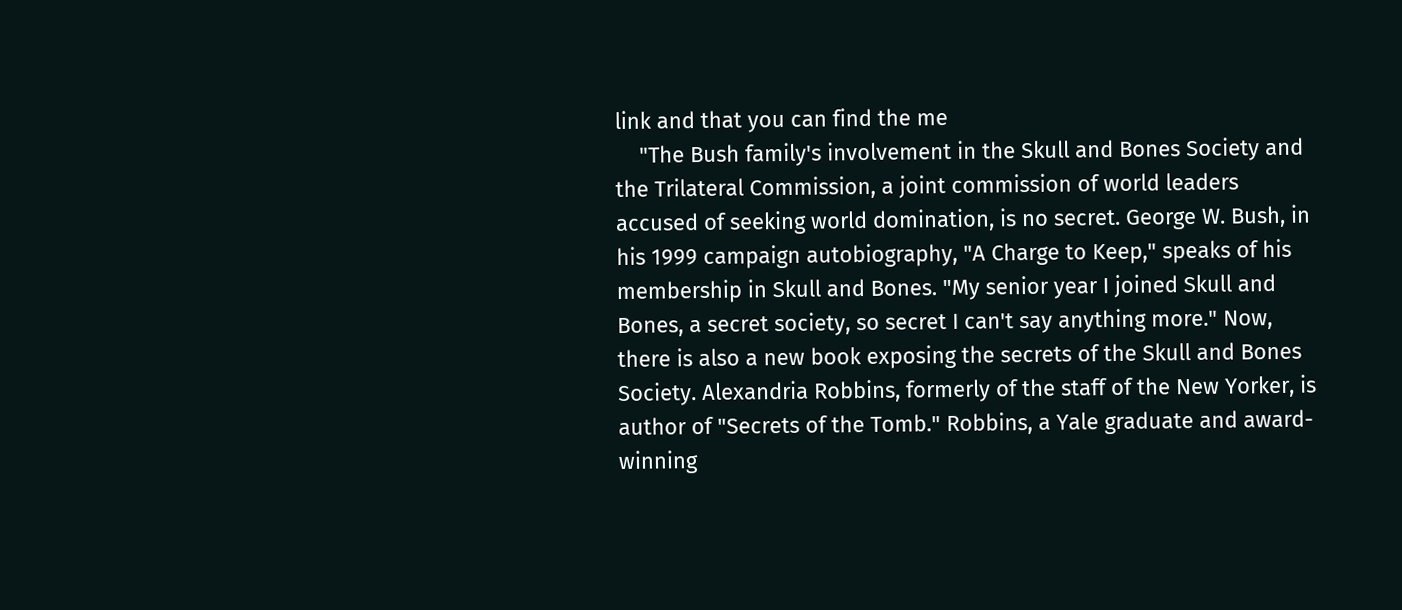link and that you can find the me
    "The Bush family's involvement in the Skull and Bones Society and the Trilateral Commission, a joint commission of world leaders accused of seeking world domination, is no secret. George W. Bush, in his 1999 campaign autobiography, "A Charge to Keep," speaks of his membership in Skull and Bones. "My senior year I joined Skull and Bones, a secret society, so secret I can't say anything more." Now, there is also a new book exposing the secrets of the Skull and Bones Society. Alexandria Robbins, formerly of the staff of the New Yorker, is author of "Secrets of the Tomb." Robbins, a Yale graduate and award-winning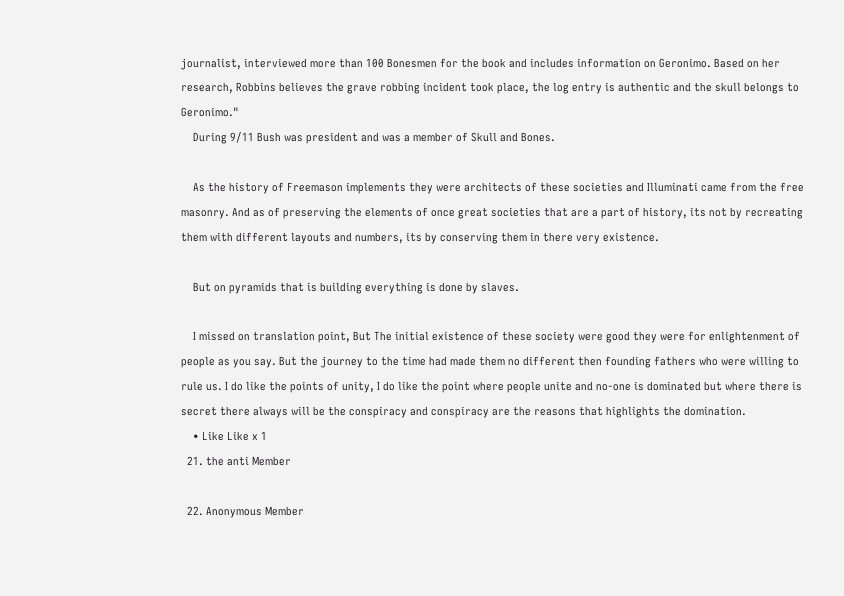journalist, interviewed more than 100 Bonesmen for the book and includes information on Geronimo. Based on her research, Robbins believes the grave robbing incident took place, the log entry is authentic and the skull belongs to Geronimo."
    During 9/11 Bush was president and was a member of Skull and Bones.

    As the history of Freemason implements they were architects of these societies and Illuminati came from the free masonry. And as of preserving the elements of once great societies that are a part of history, its not by recreating them with different layouts and numbers, its by conserving them in there very existence.

    But on pyramids that is building everything is done by slaves.

    I missed on translation point, But The initial existence of these society were good they were for enlightenment of people as you say. But the journey to the time had made them no different then founding fathers who were willing to rule us. I do like the points of unity, I do like the point where people unite and no-one is dominated but where there is secret there always will be the conspiracy and conspiracy are the reasons that highlights the domination.
    • Like Like x 1
  21. the anti Member

  22. Anonymous Member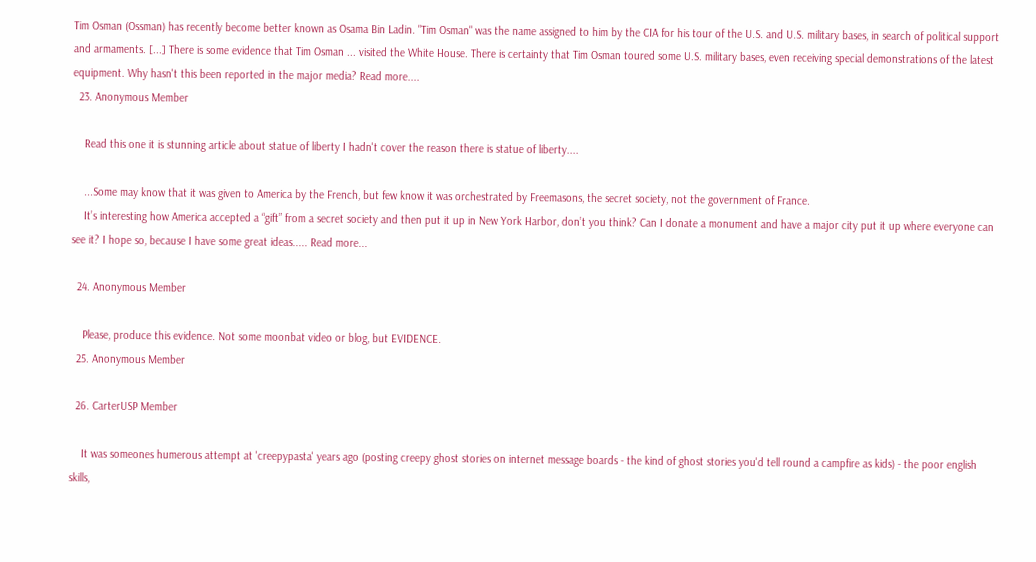Tim Osman (Ossman) has recently become better known as Osama Bin Ladin. "Tim Osman" was the name assigned to him by the CIA for his tour of the U.S. and U.S. military bases, in search of political support and armaments. [...] There is some evidence that Tim Osman ... visited the White House. There is certainty that Tim Osman toured some U.S. military bases, even receiving special demonstrations of the latest equipment. Why hasn't this been reported in the major media? Read more....
  23. Anonymous Member

    Read this one it is stunning article about statue of liberty I hadn't cover the reason there is statue of liberty....

    ...Some may know that it was given to America by the French, but few know it was orchestrated by Freemasons, the secret society, not the government of France.
    It’s interesting how America accepted a “gift” from a secret society and then put it up in New York Harbor, don’t you think? Can I donate a monument and have a major city put it up where everyone can see it? I hope so, because I have some great ideas..... Read more...

  24. Anonymous Member

    Please, produce this evidence. Not some moonbat video or blog, but EVIDENCE.
  25. Anonymous Member

  26. CarterUSP Member

    It was someones humerous attempt at 'creepypasta' years ago (posting creepy ghost stories on internet message boards - the kind of ghost stories you'd tell round a campfire as kids) - the poor english skills,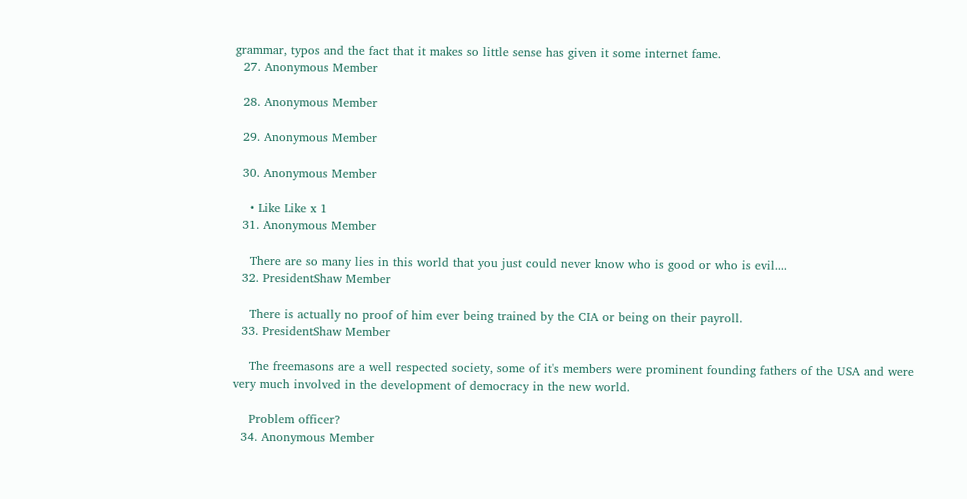grammar, typos and the fact that it makes so little sense has given it some internet fame.
  27. Anonymous Member

  28. Anonymous Member

  29. Anonymous Member

  30. Anonymous Member

    • Like Like x 1
  31. Anonymous Member

    There are so many lies in this world that you just could never know who is good or who is evil....
  32. PresidentShaw Member

    There is actually no proof of him ever being trained by the CIA or being on their payroll.
  33. PresidentShaw Member

    The freemasons are a well respected society, some of it's members were prominent founding fathers of the USA and were very much involved in the development of democracy in the new world.

    Problem officer?
  34. Anonymous Member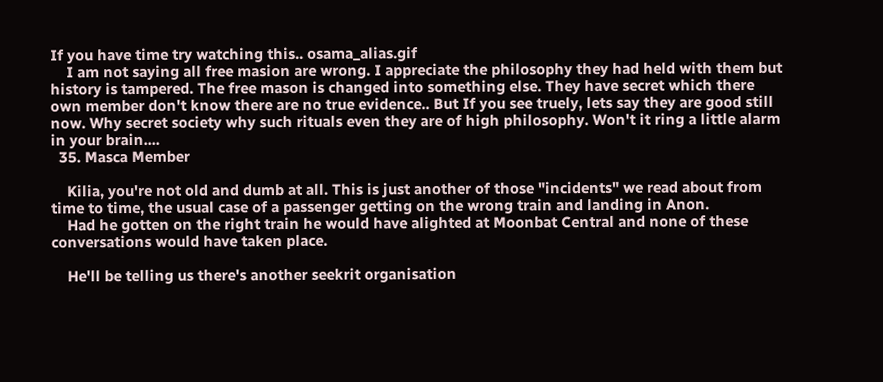If you have time try watching this.. osama_alias.gif
    I am not saying all free masion are wrong. I appreciate the philosophy they had held with them but history is tampered. The free mason is changed into something else. They have secret which there own member don't know there are no true evidence.. But If you see truely, lets say they are good still now. Why secret society why such rituals even they are of high philosophy. Won't it ring a little alarm in your brain....
  35. Masca Member

    Kilia, you're not old and dumb at all. This is just another of those "incidents" we read about from time to time, the usual case of a passenger getting on the wrong train and landing in Anon.
    Had he gotten on the right train he would have alighted at Moonbat Central and none of these conversations would have taken place.

    He'll be telling us there's another seekrit organisation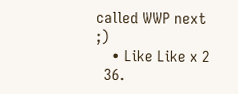called WWP next ;)
    • Like Like x 2
  36.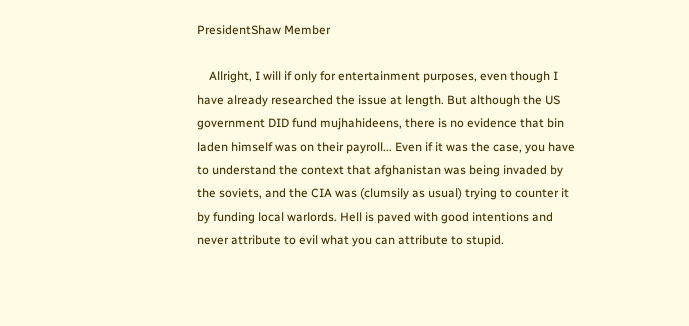PresidentShaw Member

    Allright, I will if only for entertainment purposes, even though I have already researched the issue at length. But although the US government DID fund mujhahideens, there is no evidence that bin laden himself was on their payroll... Even if it was the case, you have to understand the context that afghanistan was being invaded by the soviets, and the CIA was (clumsily as usual) trying to counter it by funding local warlords. Hell is paved with good intentions and never attribute to evil what you can attribute to stupid.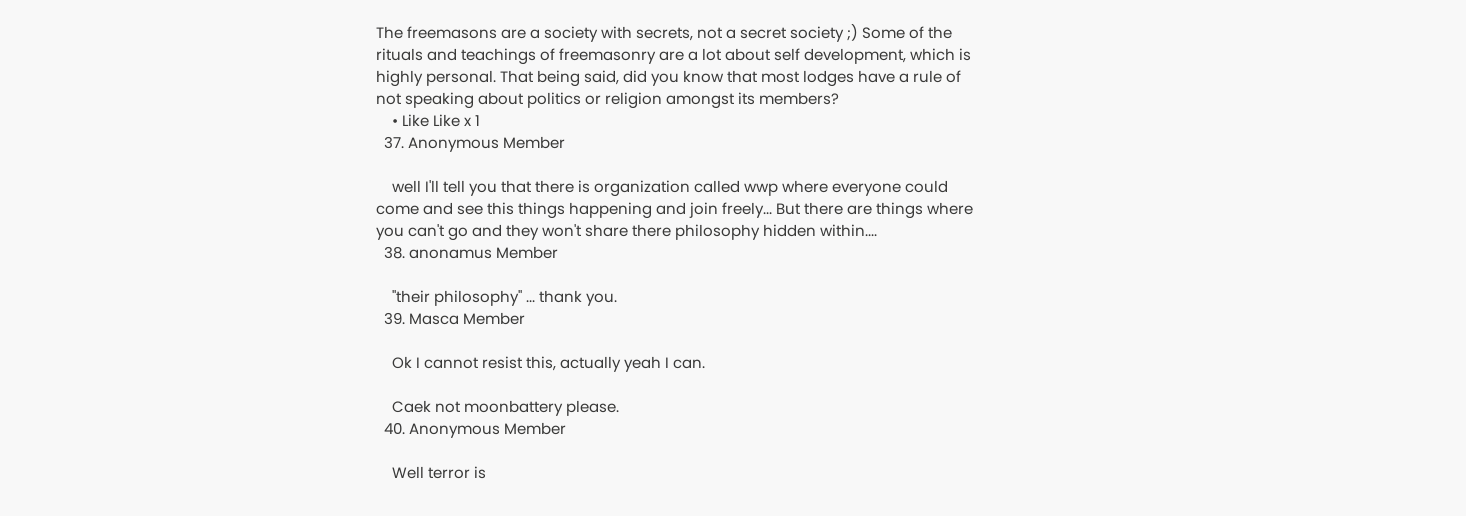The freemasons are a society with secrets, not a secret society ;) Some of the rituals and teachings of freemasonry are a lot about self development, which is highly personal. That being said, did you know that most lodges have a rule of not speaking about politics or religion amongst its members?
    • Like Like x 1
  37. Anonymous Member

    well I'll tell you that there is organization called wwp where everyone could come and see this things happening and join freely... But there are things where you can't go and they won't share there philosophy hidden within....
  38. anonamus Member

    "their philosophy" ... thank you.
  39. Masca Member

    Ok I cannot resist this, actually yeah I can.

    Caek not moonbattery please.
  40. Anonymous Member

    Well terror is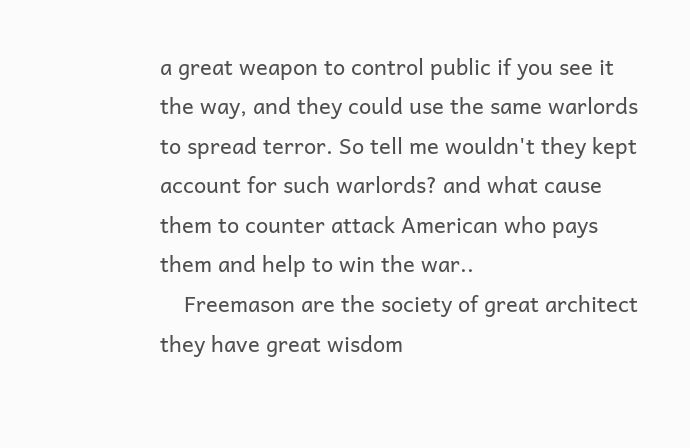a great weapon to control public if you see it the way, and they could use the same warlords to spread terror. So tell me wouldn't they kept account for such warlords? and what cause them to counter attack American who pays them and help to win the war..
    Freemason are the society of great architect they have great wisdom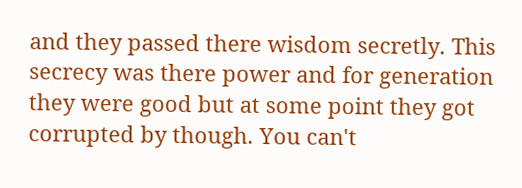and they passed there wisdom secretly. This secrecy was there power and for generation they were good but at some point they got corrupted by though. You can't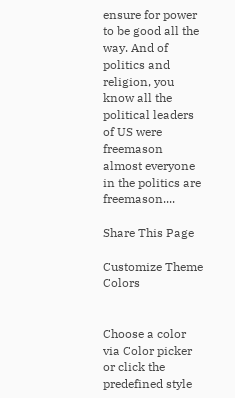ensure for power to be good all the way. And of politics and religion, you know all the political leaders of US were freemason almost everyone in the politics are freemason....

Share This Page

Customize Theme Colors


Choose a color via Color picker or click the predefined style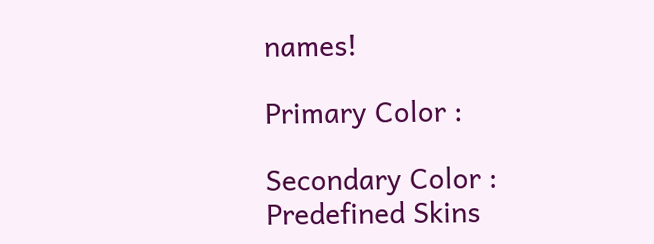names!

Primary Color :

Secondary Color :
Predefined Skins